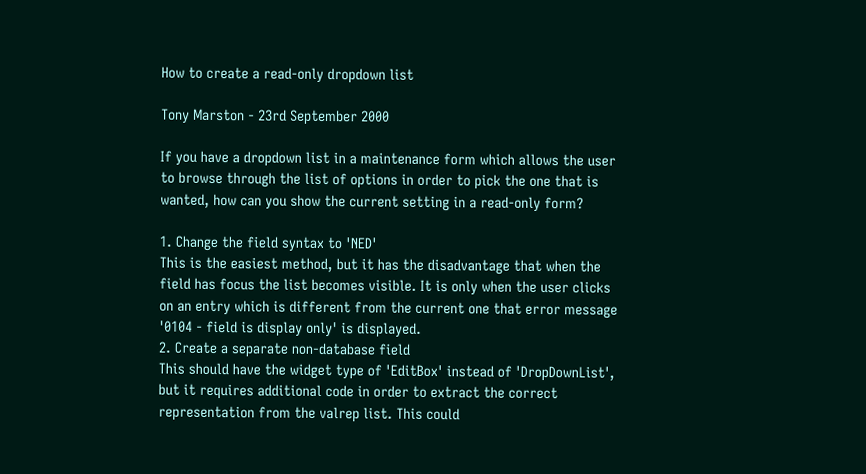How to create a read-only dropdown list

Tony Marston - 23rd September 2000

If you have a dropdown list in a maintenance form which allows the user to browse through the list of options in order to pick the one that is wanted, how can you show the current setting in a read-only form?

1. Change the field syntax to 'NED'
This is the easiest method, but it has the disadvantage that when the field has focus the list becomes visible. It is only when the user clicks on an entry which is different from the current one that error message '0104 - field is display only' is displayed.
2. Create a separate non-database field
This should have the widget type of 'EditBox' instead of 'DropDownList', but it requires additional code in order to extract the correct representation from the valrep list. This could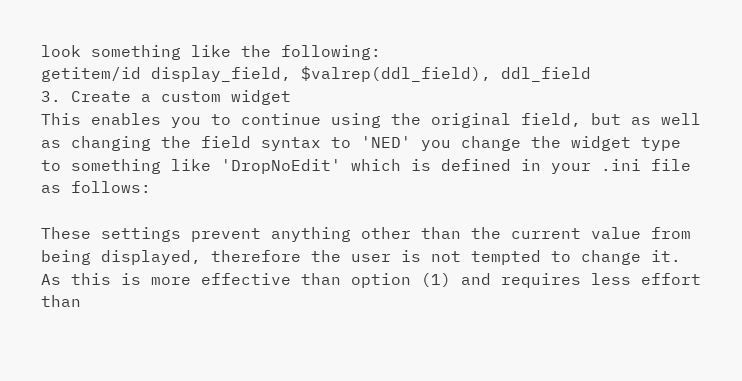look something like the following:
getitem/id display_field, $valrep(ddl_field), ddl_field
3. Create a custom widget
This enables you to continue using the original field, but as well as changing the field syntax to 'NED' you change the widget type to something like 'DropNoEdit' which is defined in your .ini file as follows:

These settings prevent anything other than the current value from being displayed, therefore the user is not tempted to change it. As this is more effective than option (1) and requires less effort than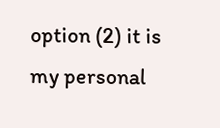option (2) it is my personal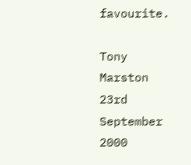favourite.

Tony Marston
23rd September 2000